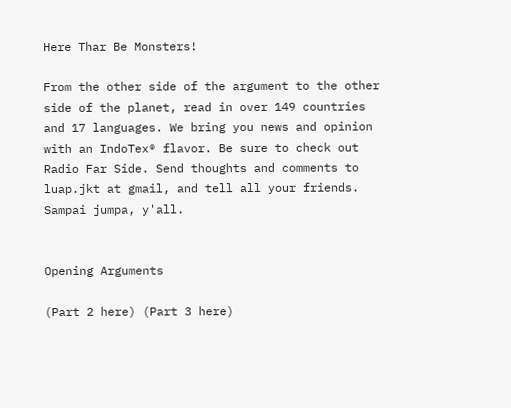Here Thar Be Monsters!

From the other side of the argument to the other side of the planet, read in over 149 countries and 17 languages. We bring you news and opinion with an IndoTex® flavor. Be sure to check out Radio Far Side. Send thoughts and comments to luap.jkt at gmail, and tell all your friends. Sampai jumpa, y'all.


Opening Arguments

(Part 2 here) (Part 3 here)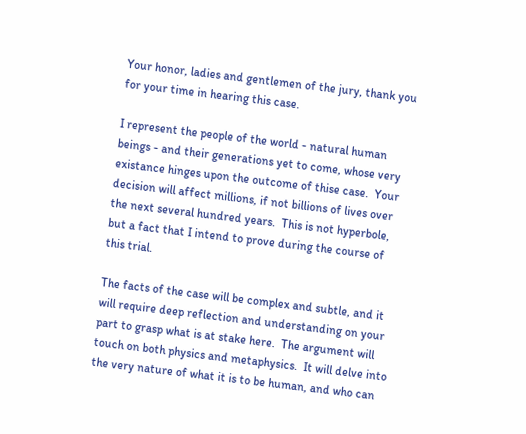Your honor, ladies and gentlemen of the jury, thank you for your time in hearing this case.

I represent the people of the world - natural human beings - and their generations yet to come, whose very existance hinges upon the outcome of thise case.  Your decision will affect millions, if not billions of lives over the next several hundred years.  This is not hyperbole, but a fact that I intend to prove during the course of this trial.

The facts of the case will be complex and subtle, and it will require deep reflection and understanding on your part to grasp what is at stake here.  The argument will touch on both physics and metaphysics.  It will delve into the very nature of what it is to be human, and who can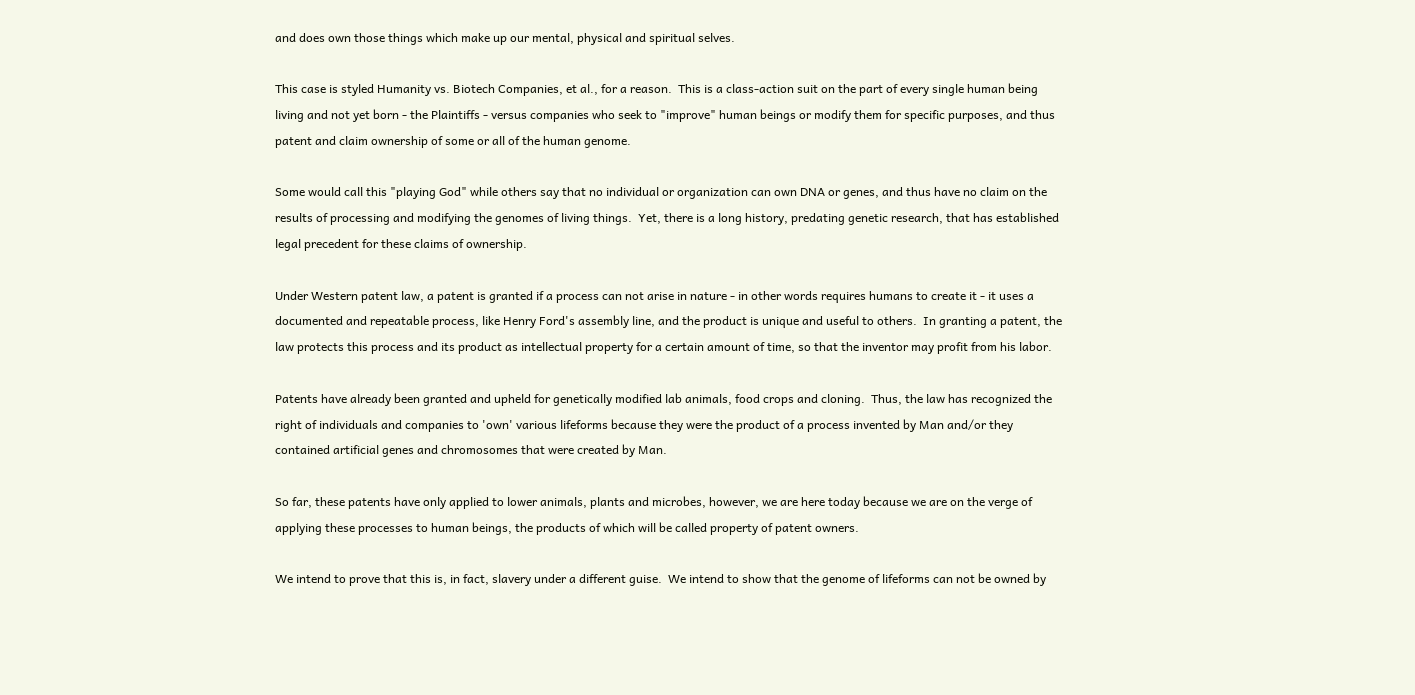and does own those things which make up our mental, physical and spiritual selves.

This case is styled Humanity vs. Biotech Companies, et al., for a reason.  This is a class-action suit on the part of every single human being living and not yet born - the Plaintiffs - versus companies who seek to "improve" human beings or modify them for specific purposes, and thus patent and claim ownership of some or all of the human genome.

Some would call this "playing God" while others say that no individual or organization can own DNA or genes, and thus have no claim on the results of processing and modifying the genomes of living things.  Yet, there is a long history, predating genetic research, that has established legal precedent for these claims of ownership.

Under Western patent law, a patent is granted if a process can not arise in nature - in other words requires humans to create it - it uses a documented and repeatable process, like Henry Ford's assembly line, and the product is unique and useful to others.  In granting a patent, the law protects this process and its product as intellectual property for a certain amount of time, so that the inventor may profit from his labor.

Patents have already been granted and upheld for genetically modified lab animals, food crops and cloning.  Thus, the law has recognized the right of individuals and companies to 'own' various lifeforms because they were the product of a process invented by Man and/or they contained artificial genes and chromosomes that were created by Man.

So far, these patents have only applied to lower animals, plants and microbes, however, we are here today because we are on the verge of applying these processes to human beings, the products of which will be called property of patent owners.

We intend to prove that this is, in fact, slavery under a different guise.  We intend to show that the genome of lifeforms can not be owned by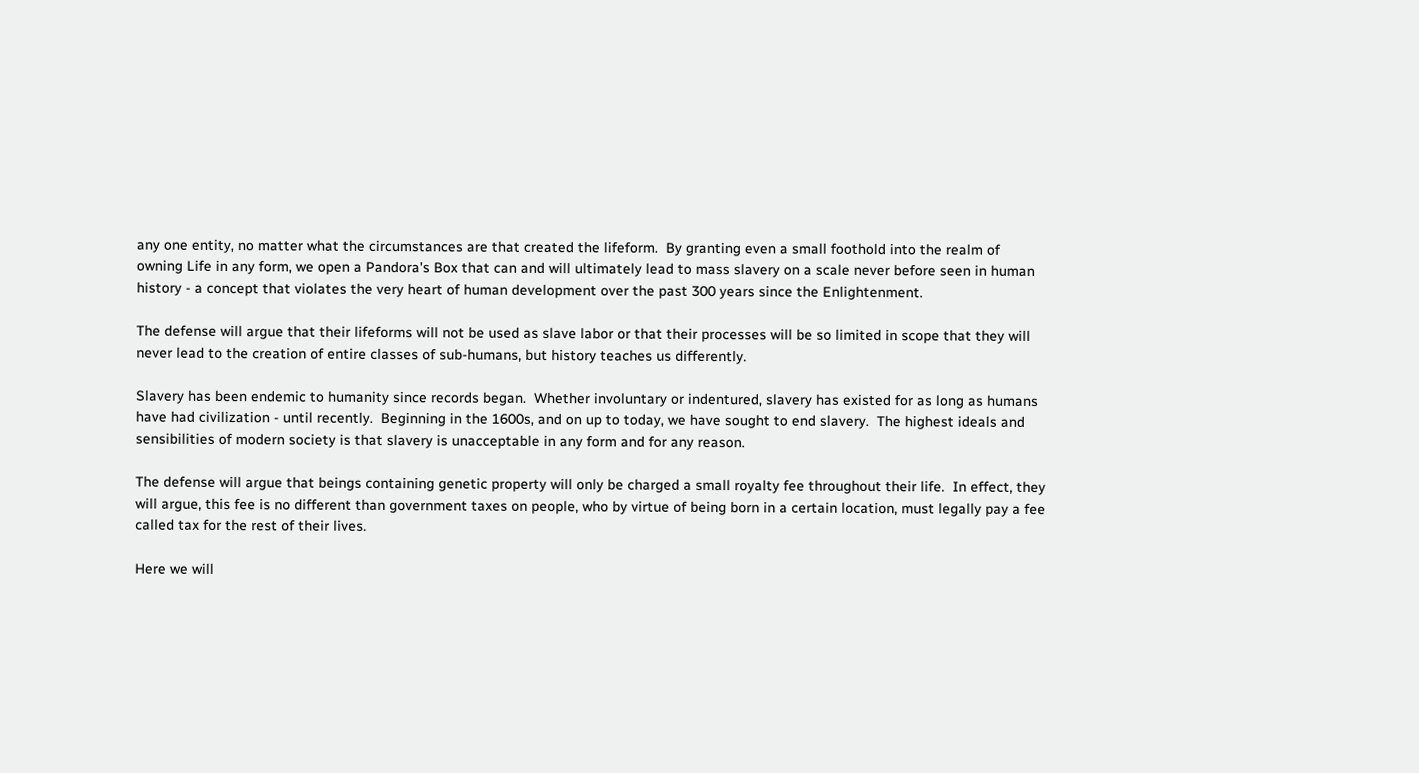any one entity, no matter what the circumstances are that created the lifeform.  By granting even a small foothold into the realm of owning Life in any form, we open a Pandora's Box that can and will ultimately lead to mass slavery on a scale never before seen in human history - a concept that violates the very heart of human development over the past 300 years since the Enlightenment.

The defense will argue that their lifeforms will not be used as slave labor or that their processes will be so limited in scope that they will never lead to the creation of entire classes of sub-humans, but history teaches us differently.

Slavery has been endemic to humanity since records began.  Whether involuntary or indentured, slavery has existed for as long as humans have had civilization - until recently.  Beginning in the 1600s, and on up to today, we have sought to end slavery.  The highest ideals and sensibilities of modern society is that slavery is unacceptable in any form and for any reason.

The defense will argue that beings containing genetic property will only be charged a small royalty fee throughout their life.  In effect, they will argue, this fee is no different than government taxes on people, who by virtue of being born in a certain location, must legally pay a fee called tax for the rest of their lives.

Here we will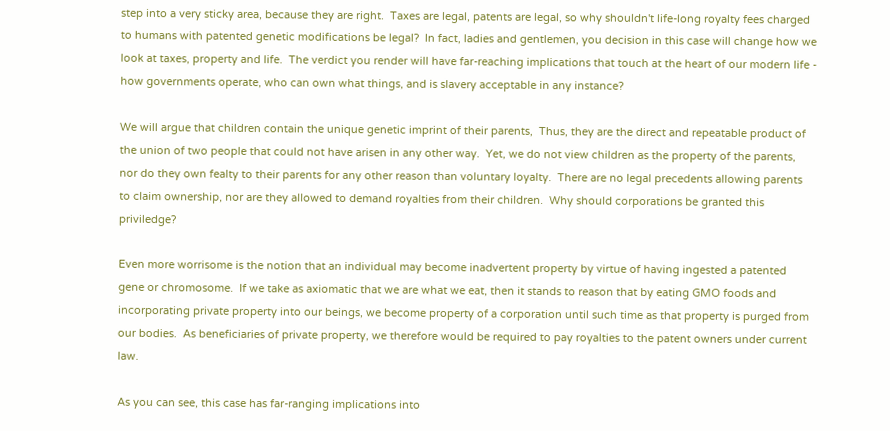step into a very sticky area, because they are right.  Taxes are legal, patents are legal, so why shouldn't life-long royalty fees charged to humans with patented genetic modifications be legal?  In fact, ladies and gentlemen, you decision in this case will change how we look at taxes, property and life.  The verdict you render will have far-reaching implications that touch at the heart of our modern life - how governments operate, who can own what things, and is slavery acceptable in any instance?

We will argue that children contain the unique genetic imprint of their parents,  Thus, they are the direct and repeatable product of the union of two people that could not have arisen in any other way.  Yet, we do not view children as the property of the parents, nor do they own fealty to their parents for any other reason than voluntary loyalty.  There are no legal precedents allowing parents to claim ownership, nor are they allowed to demand royalties from their children.  Why should corporations be granted this priviledge?

Even more worrisome is the notion that an individual may become inadvertent property by virtue of having ingested a patented gene or chromosome.  If we take as axiomatic that we are what we eat, then it stands to reason that by eating GMO foods and incorporating private property into our beings, we become property of a corporation until such time as that property is purged from our bodies.  As beneficiaries of private property, we therefore would be required to pay royalties to the patent owners under current law.

As you can see, this case has far-ranging implications into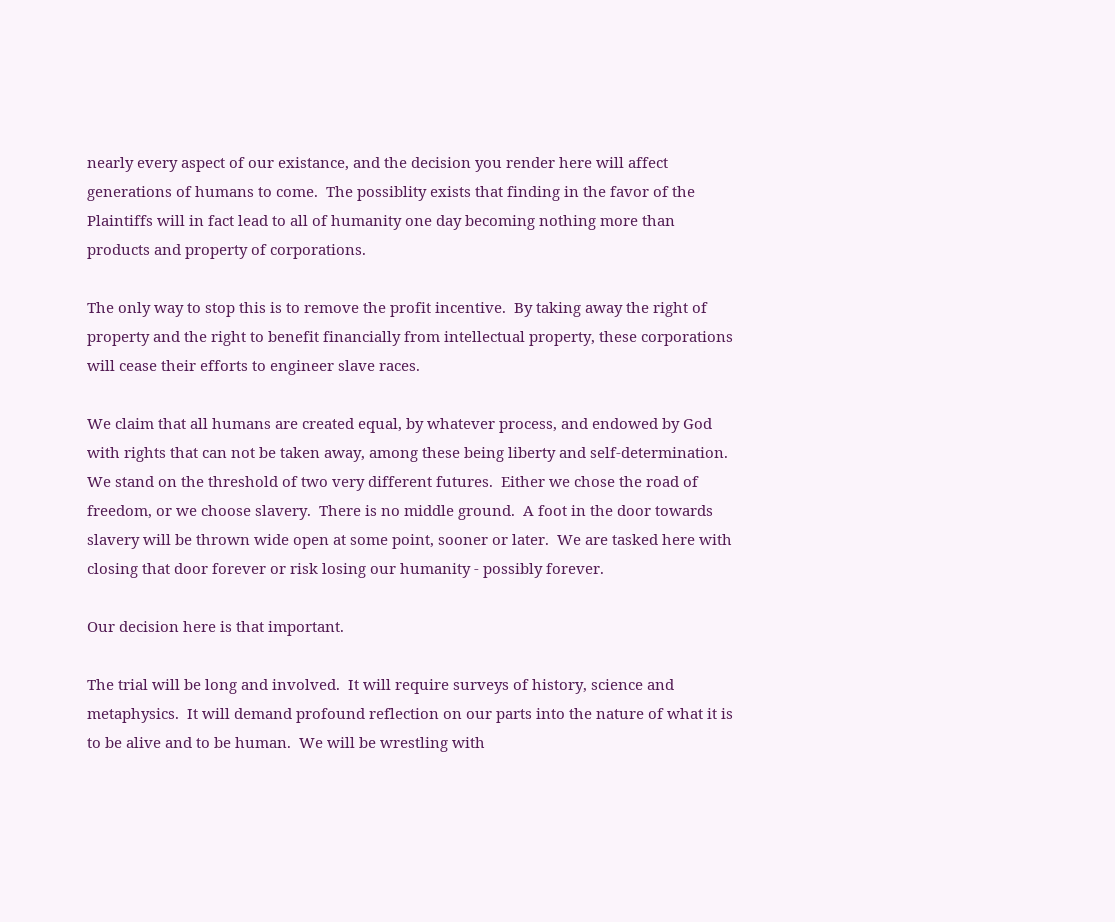nearly every aspect of our existance, and the decision you render here will affect generations of humans to come.  The possiblity exists that finding in the favor of the Plaintiffs will in fact lead to all of humanity one day becoming nothing more than products and property of corporations.

The only way to stop this is to remove the profit incentive.  By taking away the right of property and the right to benefit financially from intellectual property, these corporations will cease their efforts to engineer slave races.

We claim that all humans are created equal, by whatever process, and endowed by God with rights that can not be taken away, among these being liberty and self-determination.  We stand on the threshold of two very different futures.  Either we chose the road of freedom, or we choose slavery.  There is no middle ground.  A foot in the door towards slavery will be thrown wide open at some point, sooner or later.  We are tasked here with closing that door forever or risk losing our humanity - possibly forever.

Our decision here is that important.

The trial will be long and involved.  It will require surveys of history, science and metaphysics.  It will demand profound reflection on our parts into the nature of what it is to be alive and to be human.  We will be wrestling with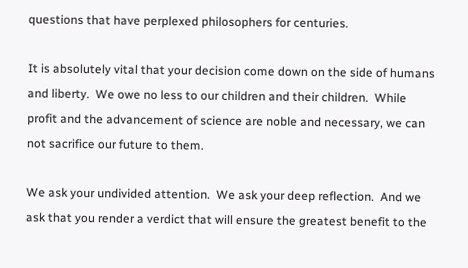questions that have perplexed philosophers for centuries.

It is absolutely vital that your decision come down on the side of humans and liberty.  We owe no less to our children and their children.  While profit and the advancement of science are noble and necessary, we can not sacrifice our future to them.

We ask your undivided attention.  We ask your deep reflection.  And we ask that you render a verdict that will ensure the greatest benefit to the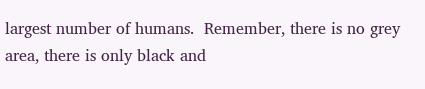largest number of humans.  Remember, there is no grey area, there is only black and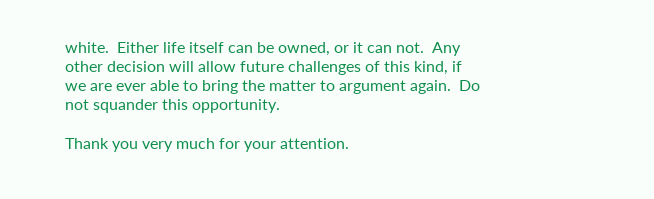white.  Either life itself can be owned, or it can not.  Any other decision will allow future challenges of this kind, if we are ever able to bring the matter to argument again.  Do not squander this opportunity.

Thank you very much for your attention.